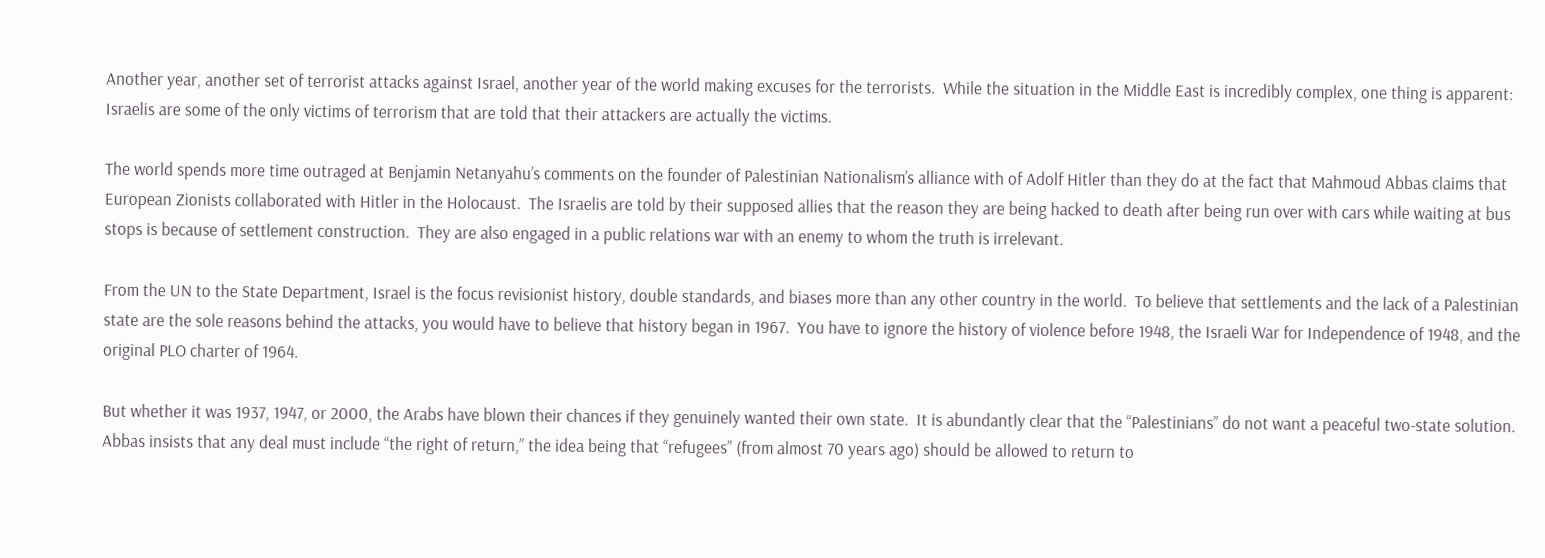Another year, another set of terrorist attacks against Israel, another year of the world making excuses for the terrorists.  While the situation in the Middle East is incredibly complex, one thing is apparent: Israelis are some of the only victims of terrorism that are told that their attackers are actually the victims.

The world spends more time outraged at Benjamin Netanyahu’s comments on the founder of Palestinian Nationalism’s alliance with of Adolf Hitler than they do at the fact that Mahmoud Abbas claims that European Zionists collaborated with Hitler in the Holocaust.  The Israelis are told by their supposed allies that the reason they are being hacked to death after being run over with cars while waiting at bus stops is because of settlement construction.  They are also engaged in a public relations war with an enemy to whom the truth is irrelevant.

From the UN to the State Department, Israel is the focus revisionist history, double standards, and biases more than any other country in the world.  To believe that settlements and the lack of a Palestinian state are the sole reasons behind the attacks, you would have to believe that history began in 1967.  You have to ignore the history of violence before 1948, the Israeli War for Independence of 1948, and the original PLO charter of 1964.

But whether it was 1937, 1947, or 2000, the Arabs have blown their chances if they genuinely wanted their own state.  It is abundantly clear that the “Palestinians” do not want a peaceful two-state solution.  Abbas insists that any deal must include “the right of return,” the idea being that “refugees” (from almost 70 years ago) should be allowed to return to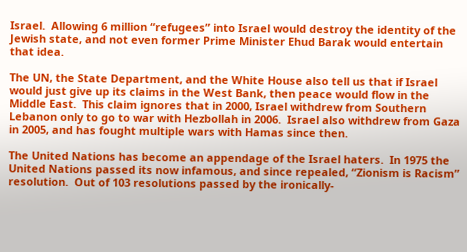Israel.  Allowing 6 million “refugees” into Israel would destroy the identity of the Jewish state, and not even former Prime Minister Ehud Barak would entertain that idea.

The UN, the State Department, and the White House also tell us that if Israel would just give up its claims in the West Bank, then peace would flow in the Middle East.  This claim ignores that in 2000, Israel withdrew from Southern Lebanon only to go to war with Hezbollah in 2006.  Israel also withdrew from Gaza in 2005, and has fought multiple wars with Hamas since then.

The United Nations has become an appendage of the Israel haters.  In 1975 the United Nations passed its now infamous, and since repealed, “Zionism is Racism” resolution.  Out of 103 resolutions passed by the ironically-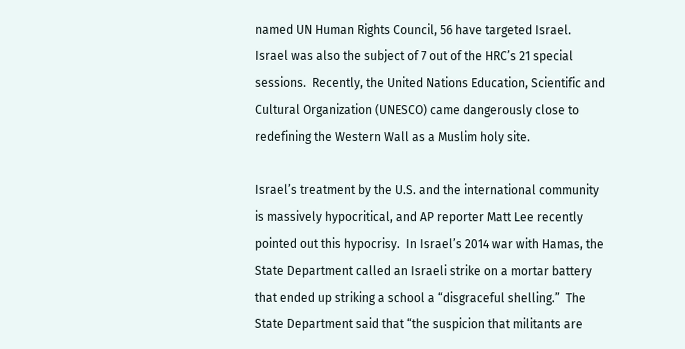named UN Human Rights Council, 56 have targeted Israel.  Israel was also the subject of 7 out of the HRC’s 21 special sessions.  Recently, the United Nations Education, Scientific and Cultural Organization (UNESCO) came dangerously close to redefining the Western Wall as a Muslim holy site.

Israel’s treatment by the U.S. and the international community is massively hypocritical, and AP reporter Matt Lee recently pointed out this hypocrisy.  In Israel’s 2014 war with Hamas, the State Department called an Israeli strike on a mortar battery that ended up striking a school a “disgraceful shelling.”  The State Department said that “the suspicion that militants are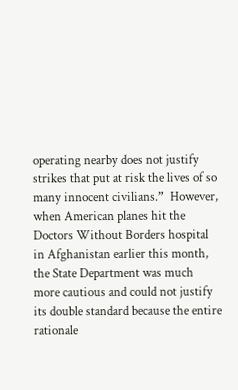operating nearby does not justify strikes that put at risk the lives of so many innocent civilians.”  However, when American planes hit the Doctors Without Borders hospital in Afghanistan earlier this month, the State Department was much more cautious and could not justify its double standard because the entire rationale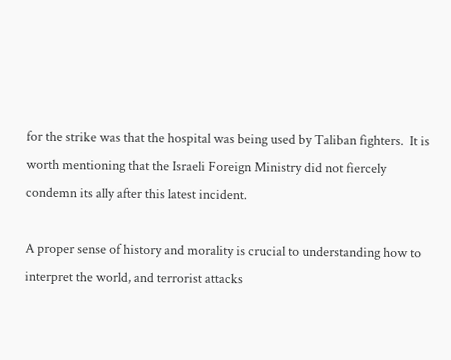for the strike was that the hospital was being used by Taliban fighters.  It is worth mentioning that the Israeli Foreign Ministry did not fiercely condemn its ally after this latest incident.

A proper sense of history and morality is crucial to understanding how to interpret the world, and terrorist attacks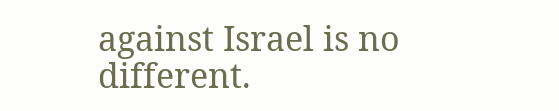against Israel is no different.